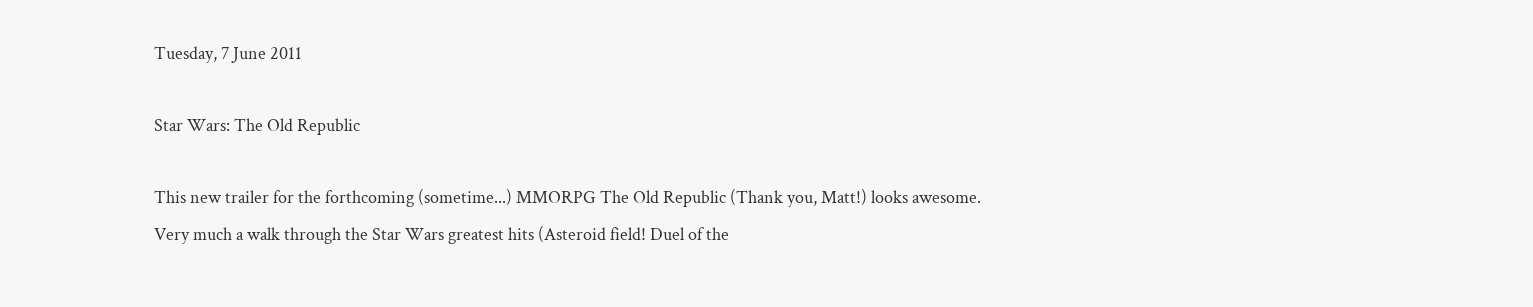Tuesday, 7 June 2011

Star Wars: The Old Republic

This new trailer for the forthcoming (sometime...) MMORPG The Old Republic (Thank you, Matt!) looks awesome.
Very much a walk through the Star Wars greatest hits (Asteroid field! Duel of the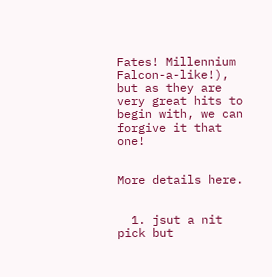Fates! Millennium Falcon-a-like!), but as they are very great hits to begin with, we can forgive it that one!


More details here.


  1. jsut a nit pick but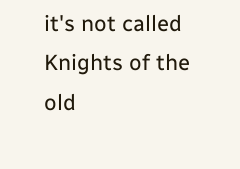it's not called Knights of the old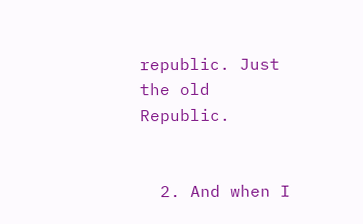republic. Just the old Republic.


  2. And when I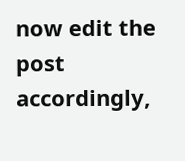now edit the post accordingly,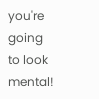you're going to look mental!